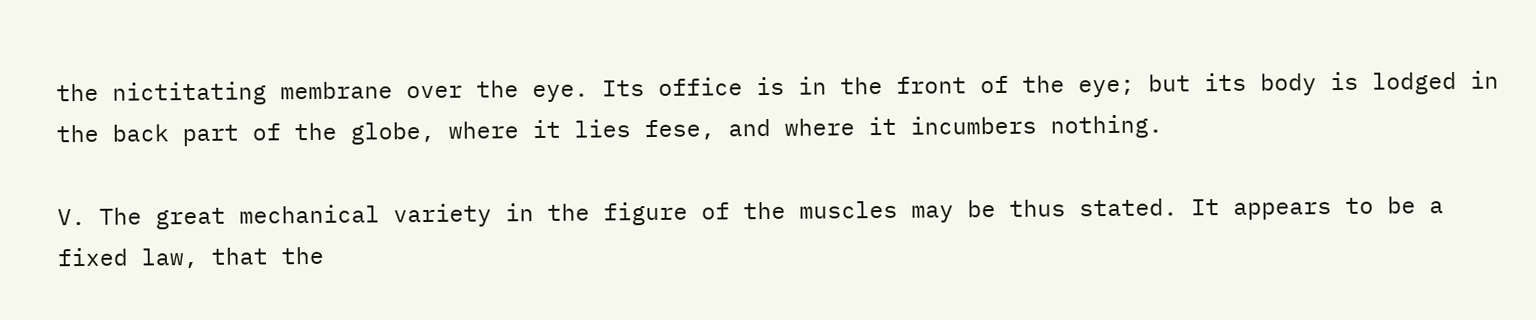the nictitating membrane over the eye. Its office is in the front of the eye; but its body is lodged in the back part of the globe, where it lies fese, and where it incumbers nothing.

V. The great mechanical variety in the figure of the muscles may be thus stated. It appears to be a fixed law, that the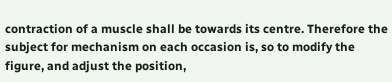contraction of a muscle shall be towards its centre. Therefore the subject for mechanism on each occasion is, so to modify the figure, and adjust the position,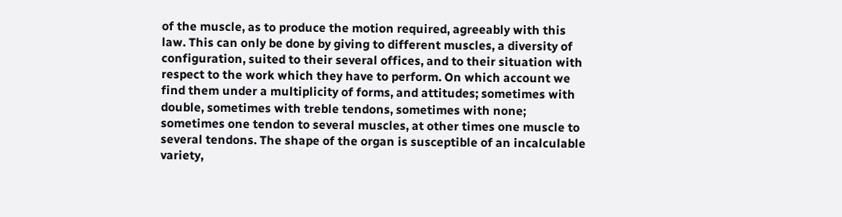of the muscle, as to produce the motion required, agreeably with this law. This can only be done by giving to different muscles, a diversity of configuration, suited to their several offices, and to their situation with respect to the work which they have to perform. On which account we find them under a multiplicity of forms, and attitudes; sometimes with double, sometimes with treble tendons, sometimes with none; sometimes one tendon to several muscles, at other times one muscle to several tendons. The shape of the organ is susceptible of an incalculable variety,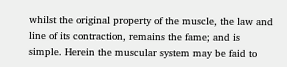whilst the original property of the muscle, the law and line of its contraction, remains the fame; and is simple. Herein the muscular system may be faid to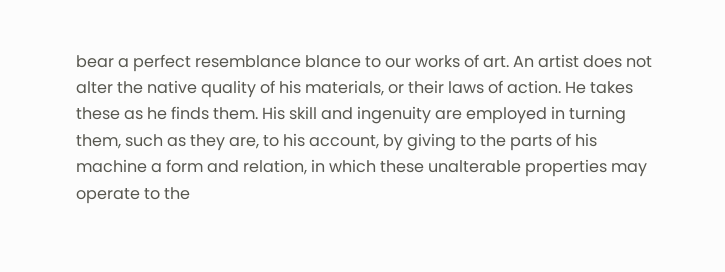bear a perfect resemblance blance to our works of art. An artist does not alter the native quality of his materials, or their laws of action. He takes these as he finds them. His skill and ingenuity are employed in turning them, such as they are, to his account, by giving to the parts of his machine a form and relation, in which these unalterable properties may operate to the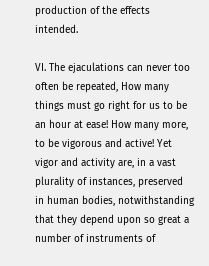production of the effects intended.

VI. The ejaculations can never too often be repeated, How many things must go right for us to be an hour at ease! How many more, to be vigorous and active! Yet vigor and activity are, in a vast plurality of instances, preserved in human bodies, notwithstanding that they depend upon so great a number of instruments of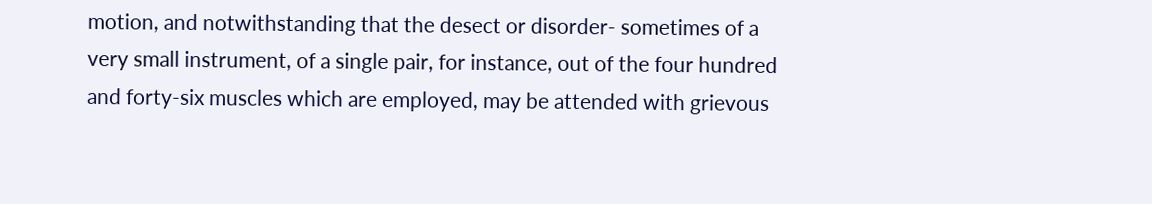motion, and notwithstanding that the desect or disorder- sometimes of a very small instrument, of a single pair, for instance, out of the four hundred and forty-six muscles which are employed, may be attended with grievous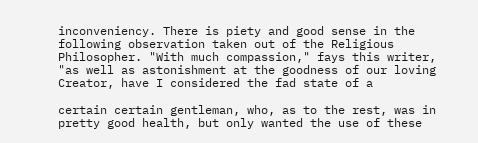inconveniency. There is piety and good sense in the following observation taken out of the Religious Philosopher. "With much compassion," fays this writer, "as well as astonishment at the goodness of our loving Creator, have I considered the fad state of a

certain certain gentleman, who, as to the rest, was in pretty good health, but only wanted the use of these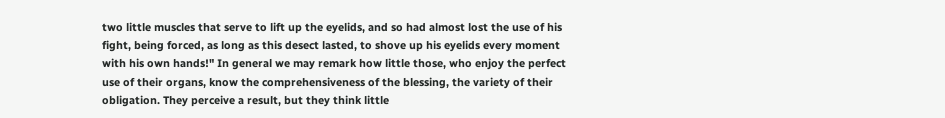two little muscles that serve to lift up the eyelids, and so had almost lost the use of his fight, being forced, as long as this desect lasted, to shove up his eyelids every moment with his own hands!" In general we may remark how little those, who enjoy the perfect use of their organs, know the comprehensiveness of the blessing, the variety of their obligation. They perceive a result, but they think little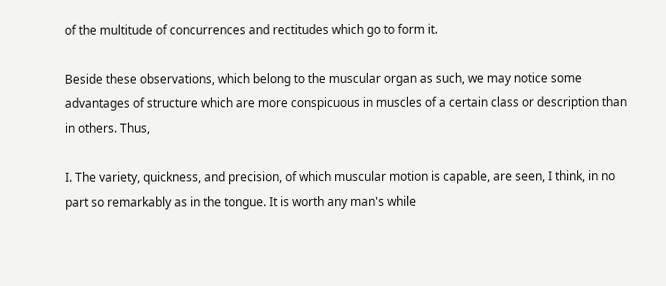of the multitude of concurrences and rectitudes which go to form it.

Beside these observations, which belong to the muscular organ as such, we may notice some advantages of structure which are more conspicuous in muscles of a certain class or description than in others. Thus,

I. The variety, quickness, and precision, of which muscular motion is capable, are seen, I think, in no part so remarkably as in the tongue. It is worth any man's while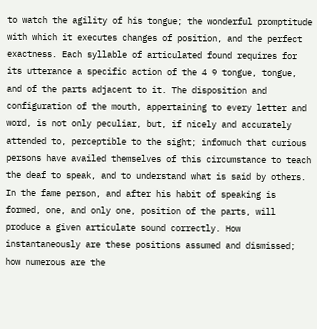to watch the agility of his tongue; the wonderful promptitude with which it executes changes of position, and the perfect exactness. Each syllable of articulated found requires for its utterance a specific action of the 4 9 tongue, tongue, and of the parts adjacent to it. The disposition and configuration of the mouth, appertaining to every letter and word, is not only peculiar, but, if nicely and accurately attended to, perceptible to the sight; infomuch that curious persons have availed themselves of this circumstance to teach the deaf to speak, and to understand what is said by others. In the fame person, and after his habit of speaking is formed, one, and only one, position of the parts, will produce a given articulate sound correctly. How instantaneously are these positions assumed and dismissed; how numerous are the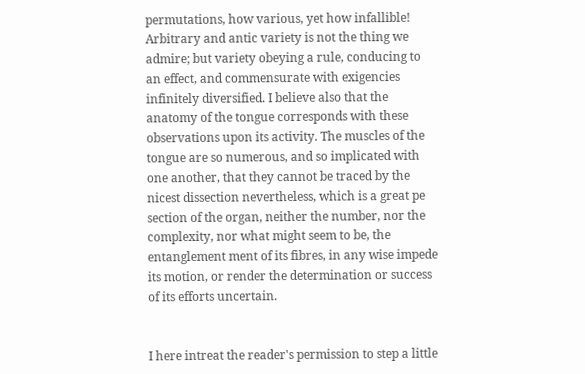permutations, how various, yet how infallible! Arbitrary and antic variety is not the thing we admire; but variety obeying a rule, conducing to an effect, and commensurate with exigencies infinitely diversified. I believe also that the anatomy of the tongue corresponds with these observations upon its activity. The muscles of the tongue are so numerous, and so implicated with one another, that they cannot be traced by the nicest dissection nevertheless, which is a great pe section of the organ, neither the number, nor the complexity, nor what might seem to be, the entanglement ment of its fibres, in any wise impede its motion, or render the determination or success of its efforts uncertain.


I here intreat the reader's permission to step a little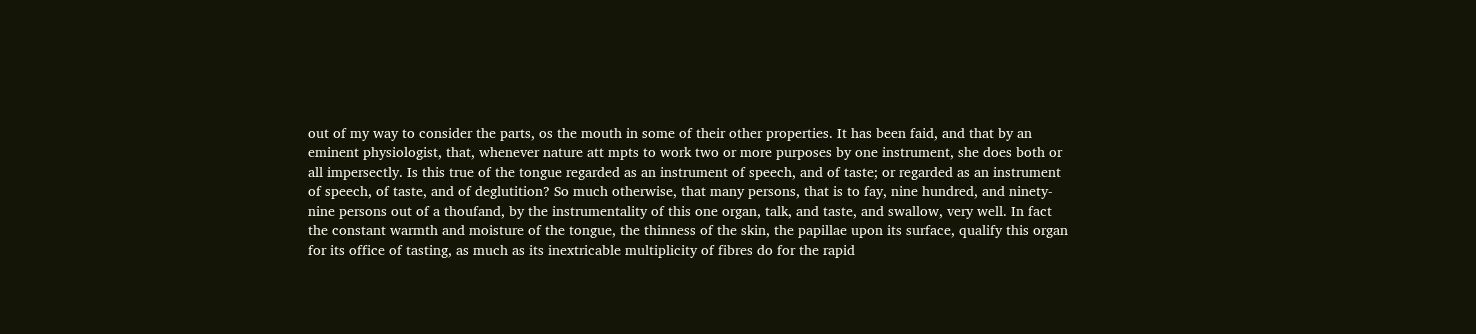out of my way to consider the parts, os the mouth in some of their other properties. It has been faid, and that by an eminent physiologist, that, whenever nature att mpts to work two or more purposes by one instrument, she does both or all impersectly. Is this true of the tongue regarded as an instrument of speech, and of taste; or regarded as an instrument of speech, of taste, and of deglutition? So much otherwise, that many persons, that is to fay, nine hundred, and ninety-nine persons out of a thoufand, by the instrumentality of this one organ, talk, and taste, and swallow, very well. In fact the constant warmth and moisture of the tongue, the thinness of the skin, the papillae upon its surface, qualify this organ for its office of tasting, as much as its inextricable multiplicity of fibres do for the rapid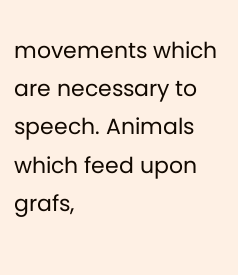movements which are necessary to speech. Animals which feed upon grafs,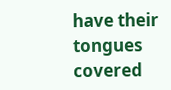have their tongues covered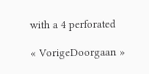with a 4 perforated

« VorigeDoorgaan »